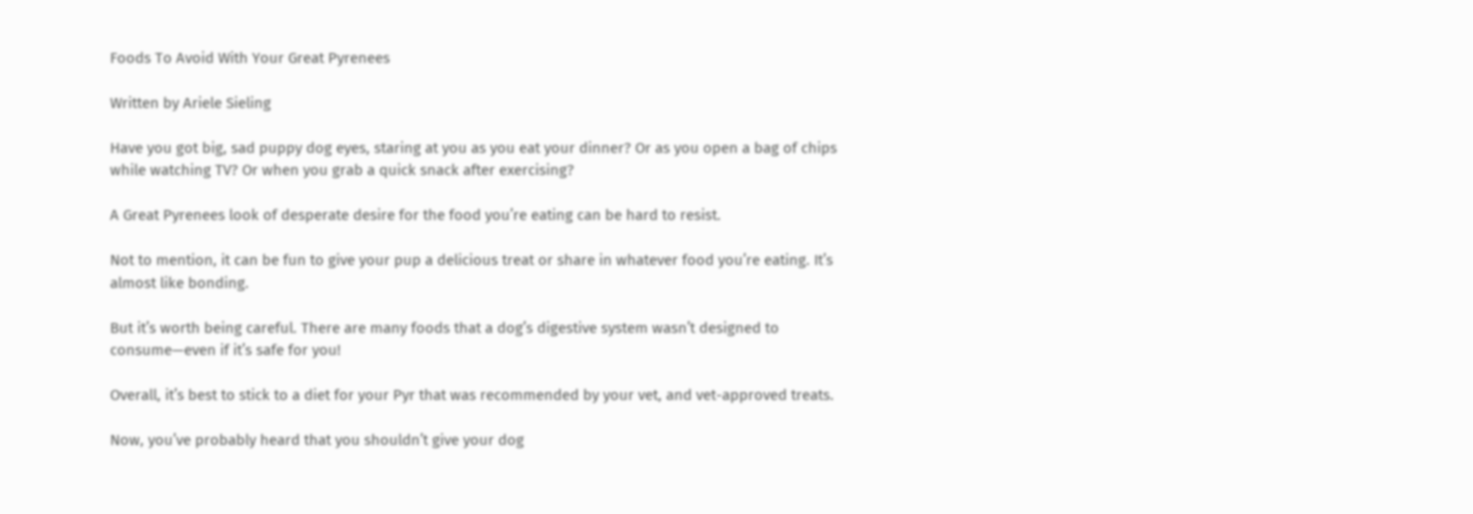Foods To Avoid With Your Great Pyrenees

Written by Ariele Sieling

Have you got big, sad puppy dog eyes, staring at you as you eat your dinner? Or as you open a bag of chips while watching TV? Or when you grab a quick snack after exercising?

A Great Pyrenees look of desperate desire for the food you’re eating can be hard to resist.

Not to mention, it can be fun to give your pup a delicious treat or share in whatever food you’re eating. It’s almost like bonding.

But it’s worth being careful. There are many foods that a dog’s digestive system wasn’t designed to consume—even if it’s safe for you!

Overall, it’s best to stick to a diet for your Pyr that was recommended by your vet, and vet-approved treats.

Now, you’ve probably heard that you shouldn’t give your dog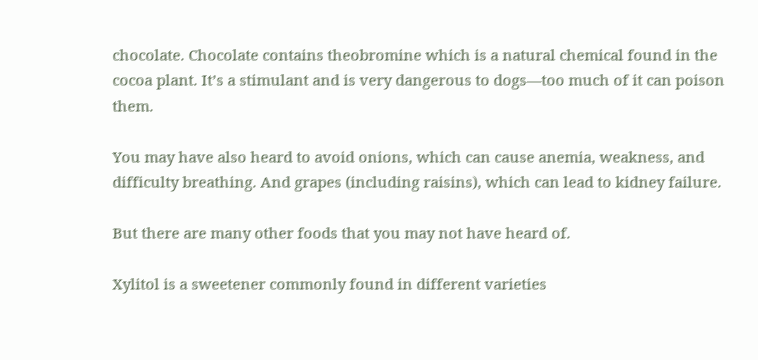chocolate. Chocolate contains theobromine which is a natural chemical found in the cocoa plant. It’s a stimulant and is very dangerous to dogs—too much of it can poison them.

You may have also heard to avoid onions, which can cause anemia, weakness, and difficulty breathing. And grapes (including raisins), which can lead to kidney failure.

But there are many other foods that you may not have heard of.

Xylitol is a sweetener commonly found in different varieties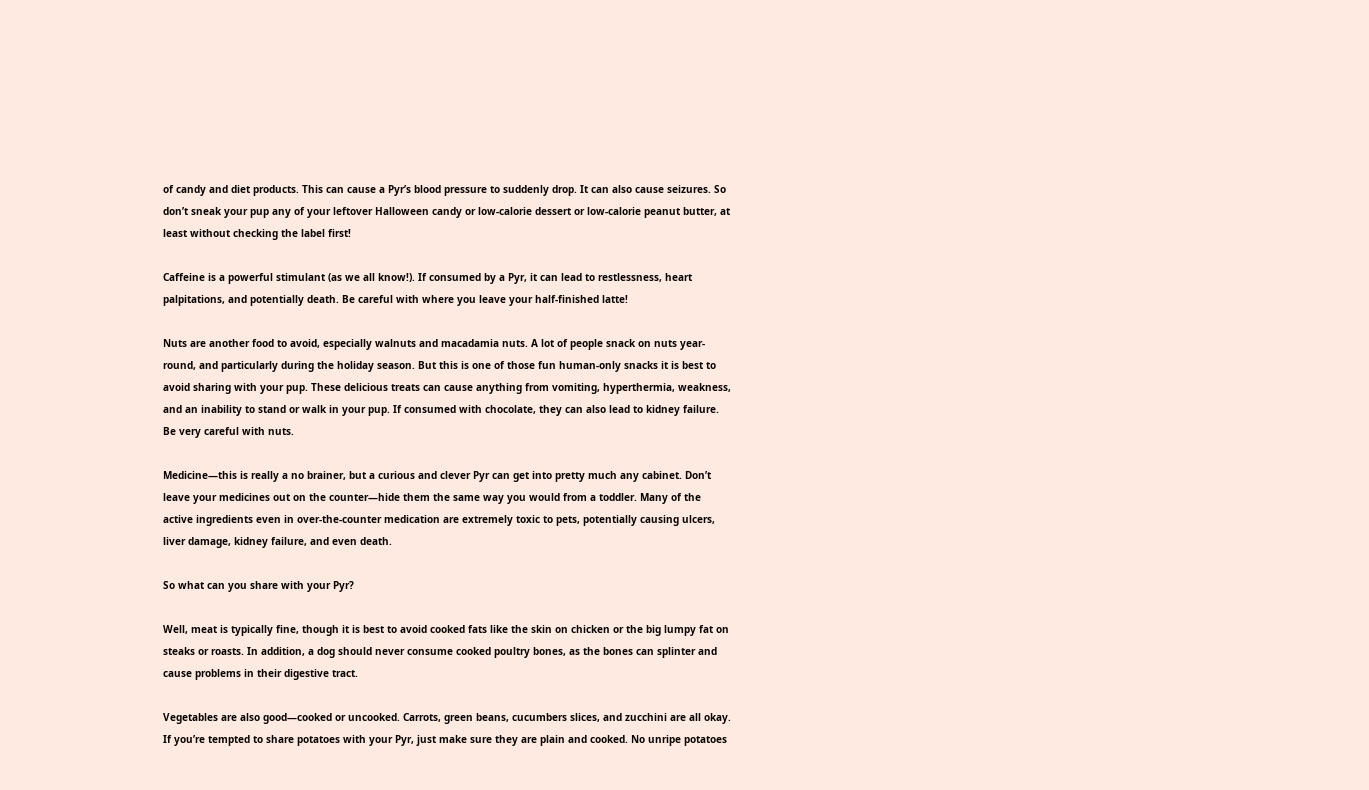of candy and diet products. This can cause a Pyr’s blood pressure to suddenly drop. It can also cause seizures. So don’t sneak your pup any of your leftover Halloween candy or low-calorie dessert or low-calorie peanut butter, at least without checking the label first!

Caffeine is a powerful stimulant (as we all know!). If consumed by a Pyr, it can lead to restlessness, heart palpitations, and potentially death. Be careful with where you leave your half-finished latte!

Nuts are another food to avoid, especially walnuts and macadamia nuts. A lot of people snack on nuts year-round, and particularly during the holiday season. But this is one of those fun human-only snacks it is best to avoid sharing with your pup. These delicious treats can cause anything from vomiting, hyperthermia, weakness, and an inability to stand or walk in your pup. If consumed with chocolate, they can also lead to kidney failure. Be very careful with nuts.

Medicine—this is really a no brainer, but a curious and clever Pyr can get into pretty much any cabinet. Don’t leave your medicines out on the counter—hide them the same way you would from a toddler. Many of the active ingredients even in over-the-counter medication are extremely toxic to pets, potentially causing ulcers, liver damage, kidney failure, and even death.

So what can you share with your Pyr?

Well, meat is typically fine, though it is best to avoid cooked fats like the skin on chicken or the big lumpy fat on steaks or roasts. In addition, a dog should never consume cooked poultry bones, as the bones can splinter and cause problems in their digestive tract.

Vegetables are also good—cooked or uncooked. Carrots, green beans, cucumbers slices, and zucchini are all okay. If you’re tempted to share potatoes with your Pyr, just make sure they are plain and cooked. No unripe potatoes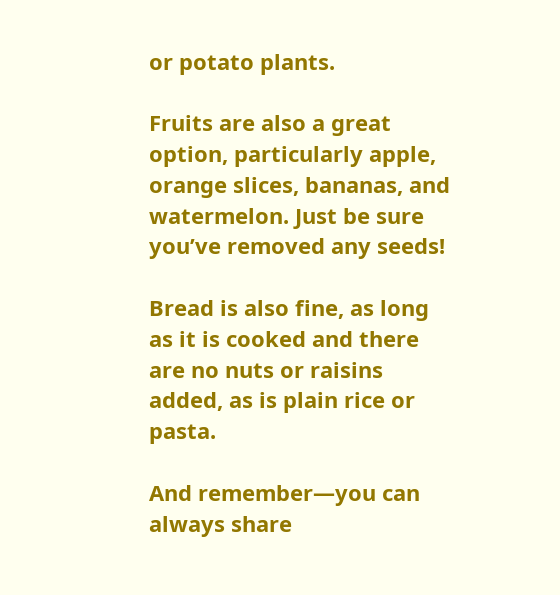or potato plants.

Fruits are also a great option, particularly apple, orange slices, bananas, and watermelon. Just be sure you’ve removed any seeds!

Bread is also fine, as long as it is cooked and there are no nuts or raisins added, as is plain rice or pasta.

And remember—you can always share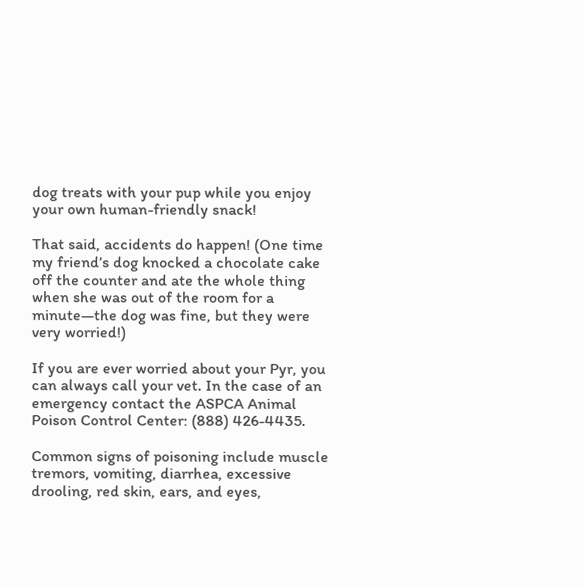dog treats with your pup while you enjoy your own human-friendly snack!

That said, accidents do happen! (One time my friend’s dog knocked a chocolate cake off the counter and ate the whole thing when she was out of the room for a minute—the dog was fine, but they were very worried!)

If you are ever worried about your Pyr, you can always call your vet. In the case of an emergency contact the ASPCA Animal Poison Control Center: (888) 426-4435.

Common signs of poisoning include muscle tremors, vomiting, diarrhea, excessive drooling, red skin, ears, and eyes,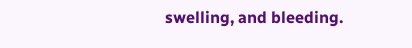swelling, and bleeding.